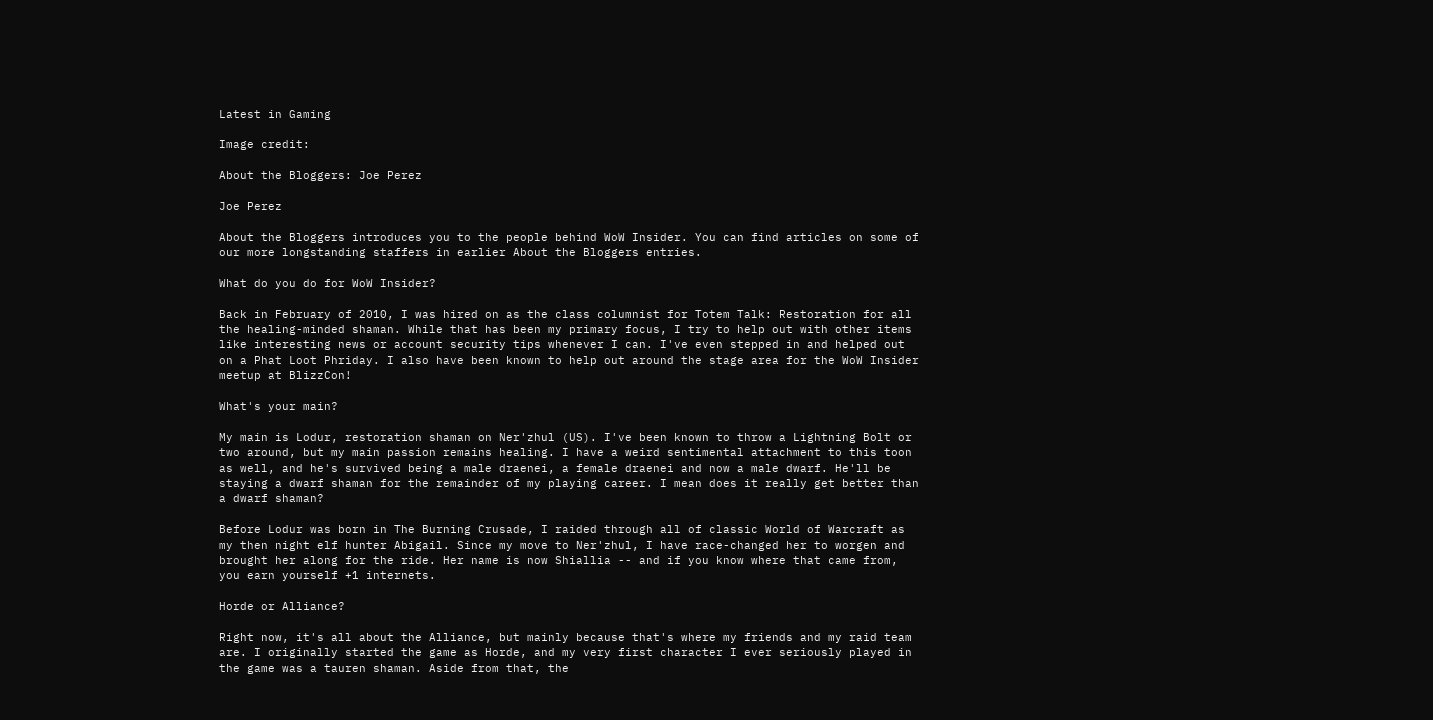Latest in Gaming

Image credit:

About the Bloggers: Joe Perez

Joe Perez

About the Bloggers introduces you to the people behind WoW Insider. You can find articles on some of our more longstanding staffers in earlier About the Bloggers entries.

What do you do for WoW Insider?

Back in February of 2010, I was hired on as the class columnist for Totem Talk: Restoration for all the healing-minded shaman. While that has been my primary focus, I try to help out with other items like interesting news or account security tips whenever I can. I've even stepped in and helped out on a Phat Loot Phriday. I also have been known to help out around the stage area for the WoW Insider meetup at BlizzCon!

What's your main?

My main is Lodur, restoration shaman on Ner'zhul (US). I've been known to throw a Lightning Bolt or two around, but my main passion remains healing. I have a weird sentimental attachment to this toon as well, and he's survived being a male draenei, a female draenei and now a male dwarf. He'll be staying a dwarf shaman for the remainder of my playing career. I mean does it really get better than a dwarf shaman?

Before Lodur was born in The Burning Crusade, I raided through all of classic World of Warcraft as my then night elf hunter Abigail. Since my move to Ner'zhul, I have race-changed her to worgen and brought her along for the ride. Her name is now Shiallia -- and if you know where that came from, you earn yourself +1 internets.

Horde or Alliance?

Right now, it's all about the Alliance, but mainly because that's where my friends and my raid team are. I originally started the game as Horde, and my very first character I ever seriously played in the game was a tauren shaman. Aside from that, the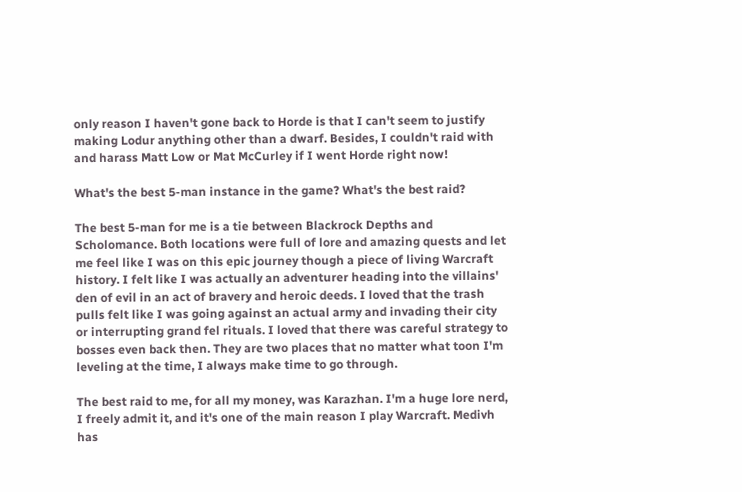only reason I haven't gone back to Horde is that I can't seem to justify making Lodur anything other than a dwarf. Besides, I couldn't raid with and harass Matt Low or Mat McCurley if I went Horde right now!

What's the best 5-man instance in the game? What's the best raid?

The best 5-man for me is a tie between Blackrock Depths and Scholomance. Both locations were full of lore and amazing quests and let me feel like I was on this epic journey though a piece of living Warcraft history. I felt like I was actually an adventurer heading into the villains' den of evil in an act of bravery and heroic deeds. I loved that the trash pulls felt like I was going against an actual army and invading their city or interrupting grand fel rituals. I loved that there was careful strategy to bosses even back then. They are two places that no matter what toon I'm leveling at the time, I always make time to go through.

The best raid to me, for all my money, was Karazhan. I'm a huge lore nerd, I freely admit it, and it's one of the main reason I play Warcraft. Medivh has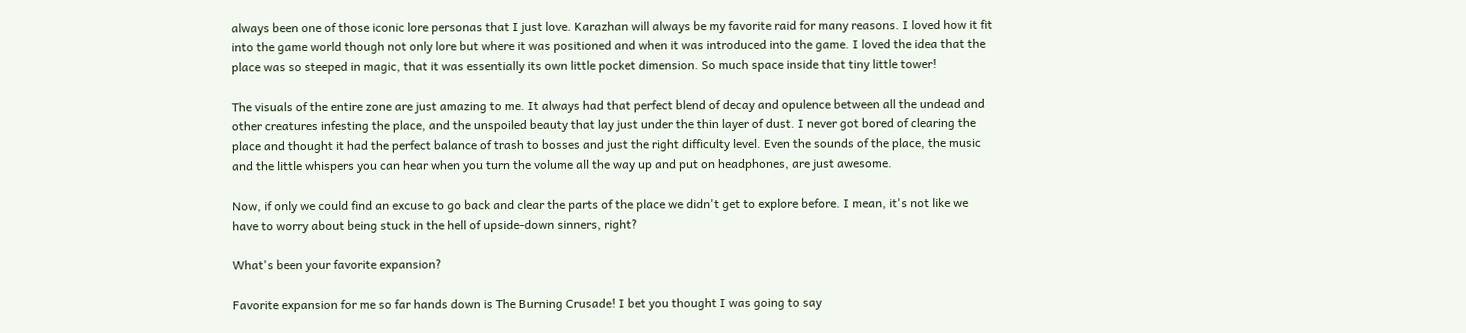always been one of those iconic lore personas that I just love. Karazhan will always be my favorite raid for many reasons. I loved how it fit into the game world though not only lore but where it was positioned and when it was introduced into the game. I loved the idea that the place was so steeped in magic, that it was essentially its own little pocket dimension. So much space inside that tiny little tower!

The visuals of the entire zone are just amazing to me. It always had that perfect blend of decay and opulence between all the undead and other creatures infesting the place, and the unspoiled beauty that lay just under the thin layer of dust. I never got bored of clearing the place and thought it had the perfect balance of trash to bosses and just the right difficulty level. Even the sounds of the place, the music and the little whispers you can hear when you turn the volume all the way up and put on headphones, are just awesome.

Now, if only we could find an excuse to go back and clear the parts of the place we didn't get to explore before. I mean, it's not like we have to worry about being stuck in the hell of upside-down sinners, right?

What's been your favorite expansion?

Favorite expansion for me so far hands down is The Burning Crusade! I bet you thought I was going to say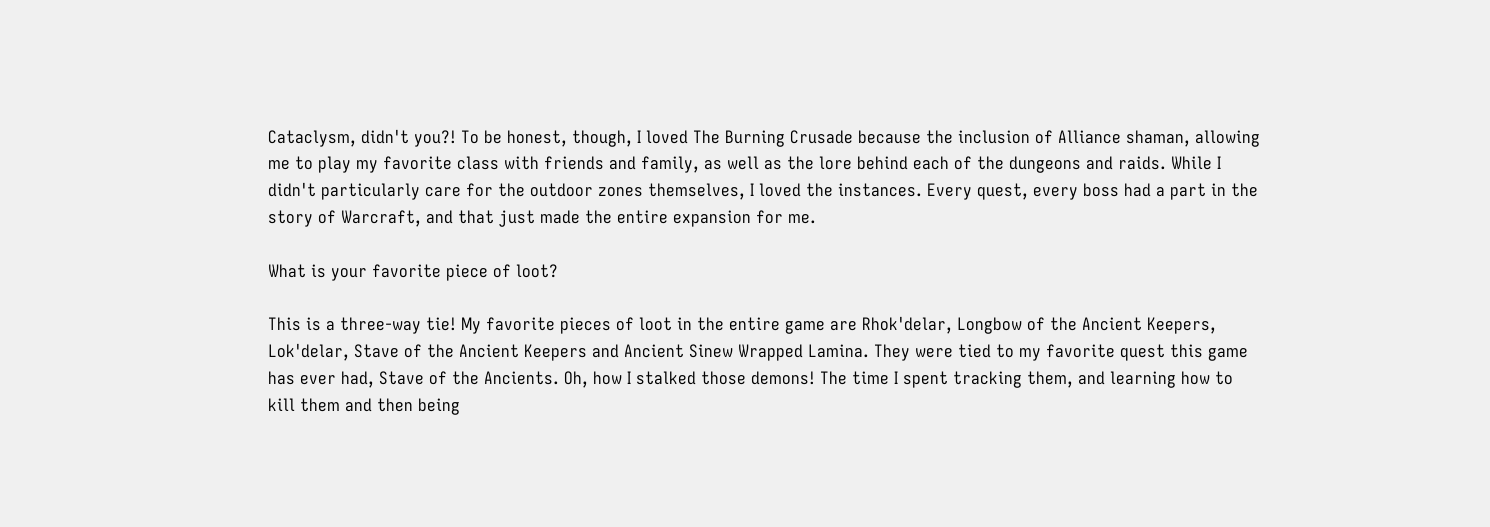Cataclysm, didn't you?! To be honest, though, I loved The Burning Crusade because the inclusion of Alliance shaman, allowing me to play my favorite class with friends and family, as well as the lore behind each of the dungeons and raids. While I didn't particularly care for the outdoor zones themselves, I loved the instances. Every quest, every boss had a part in the story of Warcraft, and that just made the entire expansion for me.

What is your favorite piece of loot?

This is a three-way tie! My favorite pieces of loot in the entire game are Rhok'delar, Longbow of the Ancient Keepers, Lok'delar, Stave of the Ancient Keepers and Ancient Sinew Wrapped Lamina. They were tied to my favorite quest this game has ever had, Stave of the Ancients. Oh, how I stalked those demons! The time I spent tracking them, and learning how to kill them and then being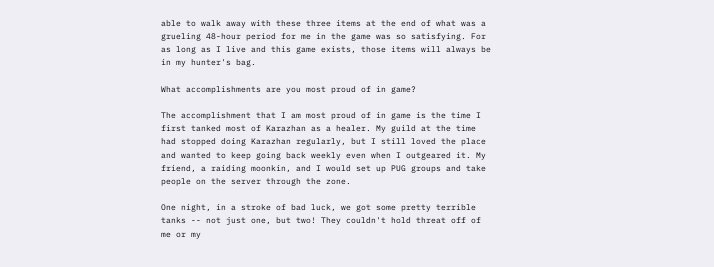able to walk away with these three items at the end of what was a grueling 48-hour period for me in the game was so satisfying. For as long as I live and this game exists, those items will always be in my hunter's bag.

What accomplishments are you most proud of in game?

The accomplishment that I am most proud of in game is the time I first tanked most of Karazhan as a healer. My guild at the time had stopped doing Karazhan regularly, but I still loved the place and wanted to keep going back weekly even when I outgeared it. My friend, a raiding moonkin, and I would set up PUG groups and take people on the server through the zone.

One night, in a stroke of bad luck, we got some pretty terrible tanks -- not just one, but two! They couldn't hold threat off of me or my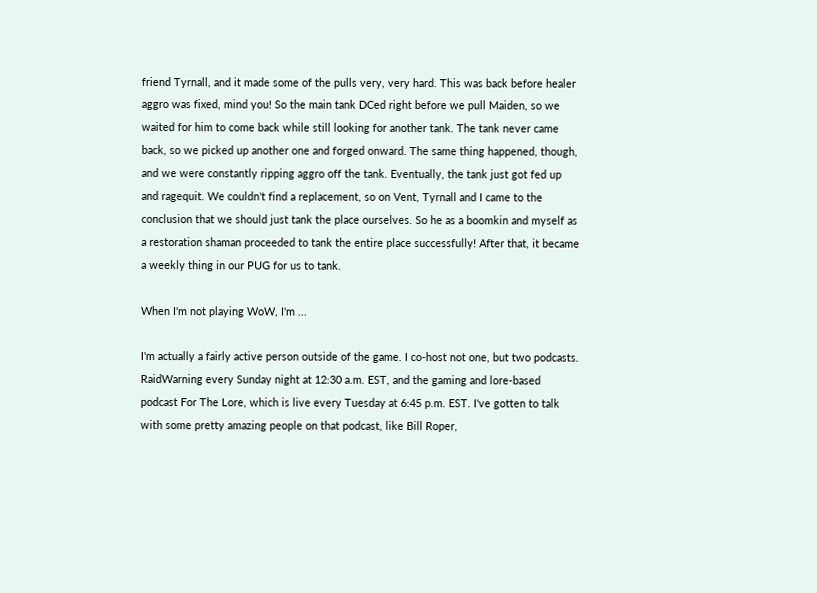friend Tyrnall, and it made some of the pulls very, very hard. This was back before healer aggro was fixed, mind you! So the main tank DCed right before we pull Maiden, so we waited for him to come back while still looking for another tank. The tank never came back, so we picked up another one and forged onward. The same thing happened, though, and we were constantly ripping aggro off the tank. Eventually, the tank just got fed up and ragequit. We couldn't find a replacement, so on Vent, Tyrnall and I came to the conclusion that we should just tank the place ourselves. So he as a boomkin and myself as a restoration shaman proceeded to tank the entire place successfully! After that, it became a weekly thing in our PUG for us to tank.

When I'm not playing WoW, I'm ...

I'm actually a fairly active person outside of the game. I co-host not one, but two podcasts. RaidWarning every Sunday night at 12:30 a.m. EST, and the gaming and lore-based podcast For The Lore, which is live every Tuesday at 6:45 p.m. EST. I've gotten to talk with some pretty amazing people on that podcast, like Bill Roper,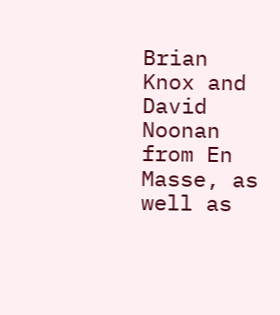Brian Knox and David Noonan from En Masse, as well as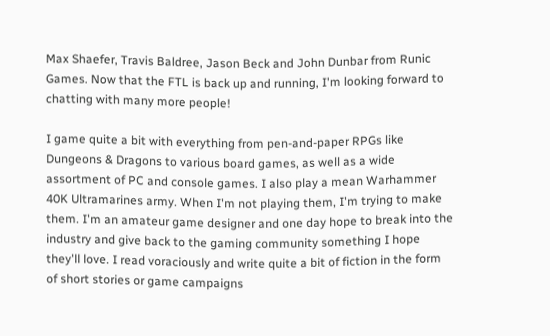Max Shaefer, Travis Baldree, Jason Beck and John Dunbar from Runic Games. Now that the FTL is back up and running, I'm looking forward to chatting with many more people!

I game quite a bit with everything from pen-and-paper RPGs like Dungeons & Dragons to various board games, as well as a wide assortment of PC and console games. I also play a mean Warhammer 40K Ultramarines army. When I'm not playing them, I'm trying to make them. I'm an amateur game designer and one day hope to break into the industry and give back to the gaming community something I hope they'll love. I read voraciously and write quite a bit of fiction in the form of short stories or game campaigns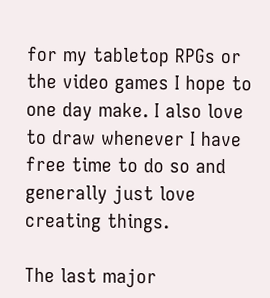for my tabletop RPGs or the video games I hope to one day make. I also love to draw whenever I have free time to do so and generally just love creating things.

The last major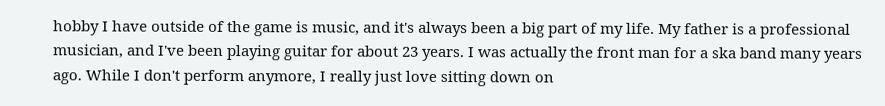hobby I have outside of the game is music, and it's always been a big part of my life. My father is a professional musician, and I've been playing guitar for about 23 years. I was actually the front man for a ska band many years ago. While I don't perform anymore, I really just love sitting down on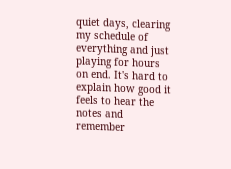quiet days, clearing my schedule of everything and just playing for hours on end. It's hard to explain how good it feels to hear the notes and remember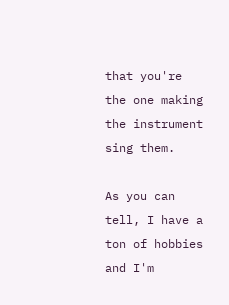that you're the one making the instrument sing them.

As you can tell, I have a ton of hobbies and I'm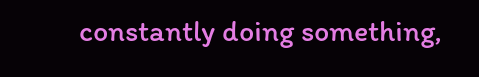constantly doing something,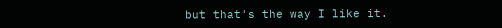but that's the way I like it.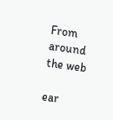From around the web

ear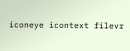iconeye icontext filevr